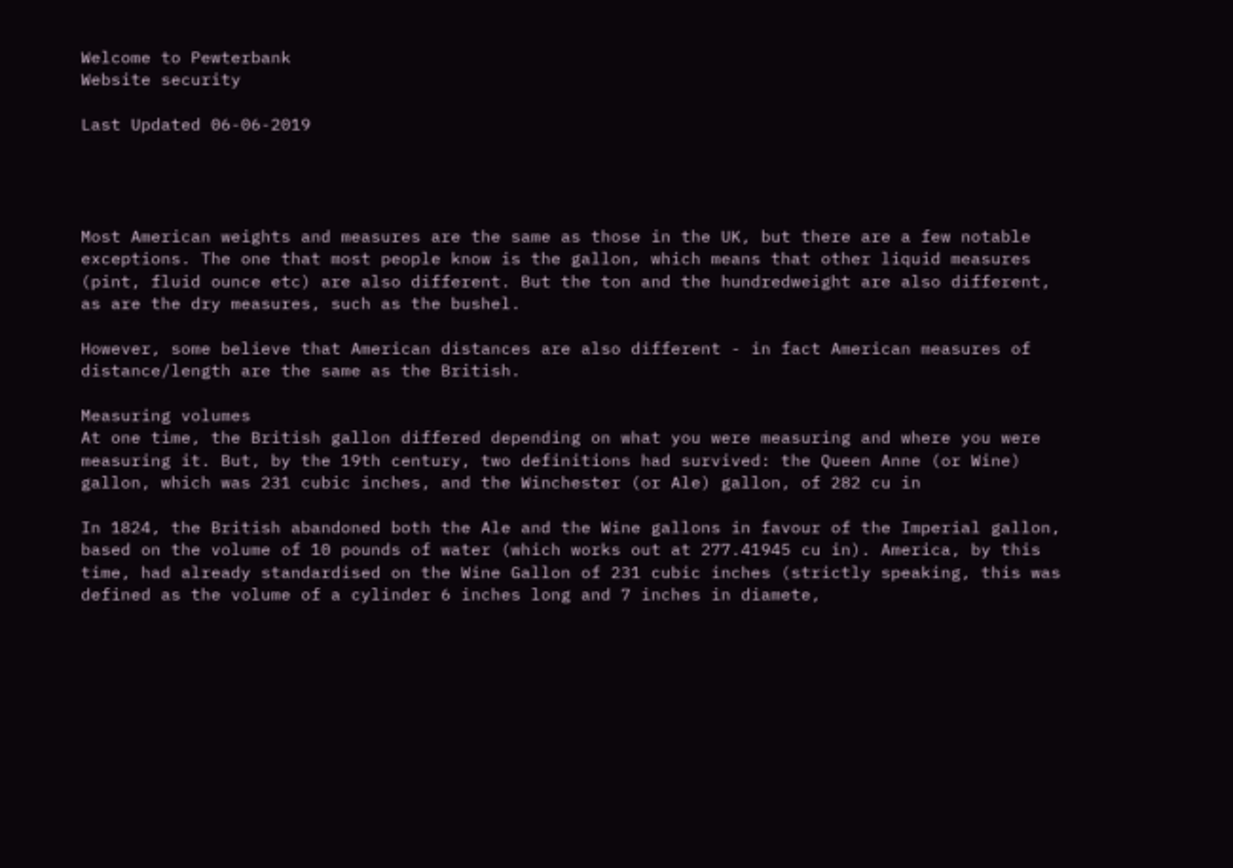Welcome to Pewterbank
Website security

Last Updated 06-06-2019




Most American weights and measures are the same as those in the UK, but there are a few notable exceptions. The one that most people know is the gallon, which means that other liquid measures (pint, fluid ounce etc) are also different. But the ton and the hundredweight are also different, as are the dry measures, such as the bushel.

However, some believe that American distances are also different - in fact American measures of distance/length are the same as the British.

Measuring volumes
At one time, the British gallon differed depending on what you were measuring and where you were measuring it. But, by the 19th century, two definitions had survived: the Queen Anne (or Wine) gallon, which was 231 cubic inches, and the Winchester (or Ale) gallon, of 282 cu in

In 1824, the British abandoned both the Ale and the Wine gallons in favour of the Imperial gallon, based on the volume of 10 pounds of water (which works out at 277.41945 cu in). America, by this time, had already standardised on the Wine Gallon of 231 cubic inches (strictly speaking, this was defined as the volume of a cylinder 6 inches long and 7 inches in diamete,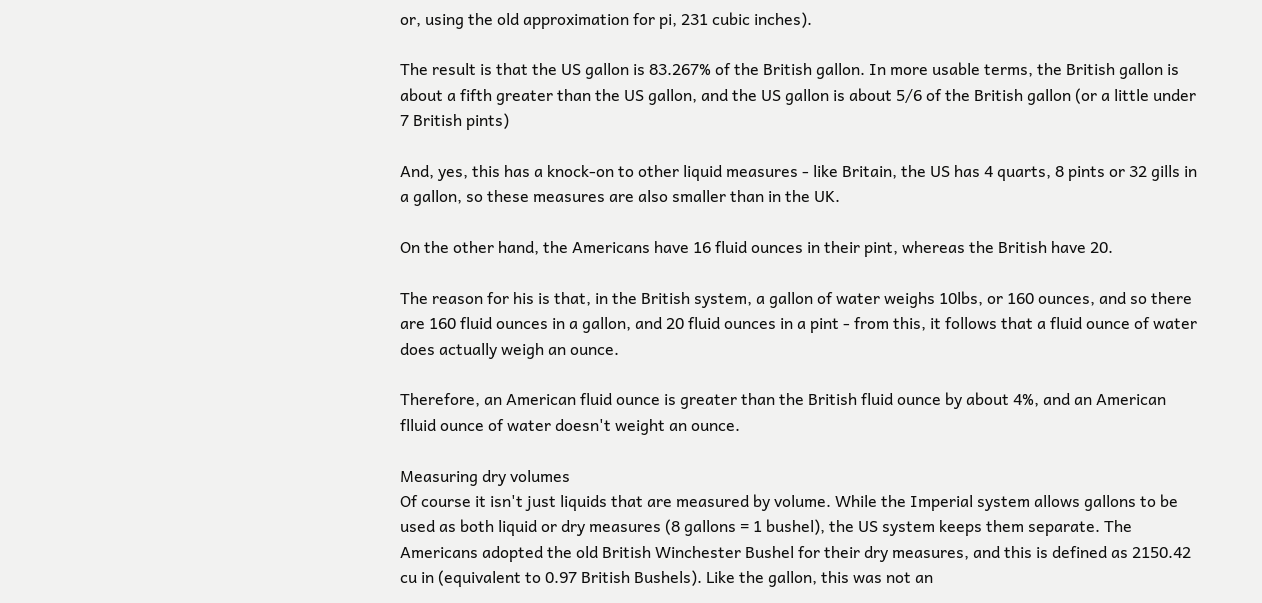or, using the old approximation for pi, 231 cubic inches).

The result is that the US gallon is 83.267% of the British gallon. In more usable terms, the British gallon is about a fifth greater than the US gallon, and the US gallon is about 5/6 of the British gallon (or a little under 7 British pints)

And, yes, this has a knock-on to other liquid measures - like Britain, the US has 4 quarts, 8 pints or 32 gills in a gallon, so these measures are also smaller than in the UK.

On the other hand, the Americans have 16 fluid ounces in their pint, whereas the British have 20.

The reason for his is that, in the British system, a gallon of water weighs 10lbs, or 160 ounces, and so there are 160 fluid ounces in a gallon, and 20 fluid ounces in a pint - from this, it follows that a fluid ounce of water does actually weigh an ounce.

Therefore, an American fluid ounce is greater than the British fluid ounce by about 4%, and an American flluid ounce of water doesn't weight an ounce.

Measuring dry volumes
Of course it isn't just liquids that are measured by volume. While the Imperial system allows gallons to be used as both liquid or dry measures (8 gallons = 1 bushel), the US system keeps them separate. The Americans adopted the old British Winchester Bushel for their dry measures, and this is defined as 2150.42 cu in (equivalent to 0.97 British Bushels). Like the gallon, this was not an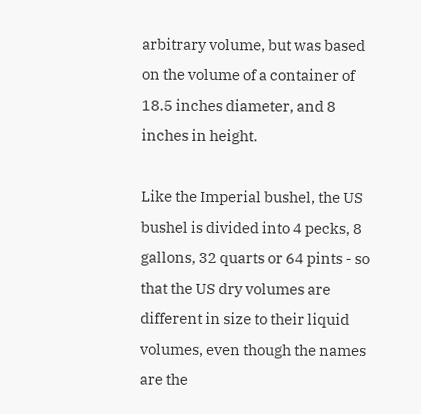arbitrary volume, but was based on the volume of a container of 18.5 inches diameter, and 8 inches in height.

Like the Imperial bushel, the US bushel is divided into 4 pecks, 8 gallons, 32 quarts or 64 pints - so that the US dry volumes are different in size to their liquid volumes, even though the names are the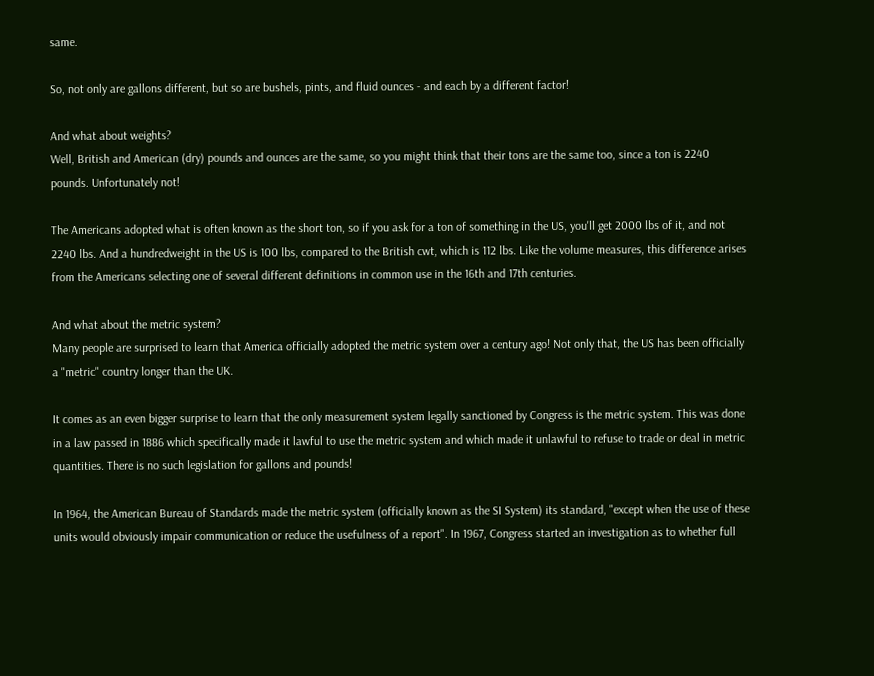same.

So, not only are gallons different, but so are bushels, pints, and fluid ounces - and each by a different factor!

And what about weights?
Well, British and American (dry) pounds and ounces are the same, so you might think that their tons are the same too, since a ton is 2240 pounds. Unfortunately not!

The Americans adopted what is often known as the short ton, so if you ask for a ton of something in the US, you'll get 2000 lbs of it, and not 2240 lbs. And a hundredweight in the US is 100 lbs, compared to the British cwt, which is 112 lbs. Like the volume measures, this difference arises from the Americans selecting one of several different definitions in common use in the 16th and 17th centuries.

And what about the metric system?
Many people are surprised to learn that America officially adopted the metric system over a century ago! Not only that, the US has been officially a "metric" country longer than the UK.

It comes as an even bigger surprise to learn that the only measurement system legally sanctioned by Congress is the metric system. This was done in a law passed in 1886 which specifically made it lawful to use the metric system and which made it unlawful to refuse to trade or deal in metric quantities. There is no such legislation for gallons and pounds!

In 1964, the American Bureau of Standards made the metric system (officially known as the SI System) its standard, "except when the use of these units would obviously impair communication or reduce the usefulness of a report". In 1967, Congress started an investigation as to whether full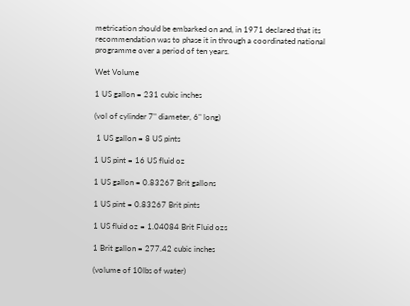metrication should be embarked on and, in 1971 declared that its recommendation was to phase it in through a coordinated national programme over a period of ten years.

Wet Volume

1 US gallon = 231 cubic inches

(vol of cylinder 7" diameter, 6" long)

 1 US gallon = 8 US pints

1 US pint = 16 US fluid oz

1 US gallon = 0.83267 Brit gallons

1 US pint = 0.83267 Brit pints

1 US fluid oz = 1.04084 Brit Fluid ozs

1 Brit gallon = 277.42 cubic inches

(volume of 10lbs of water)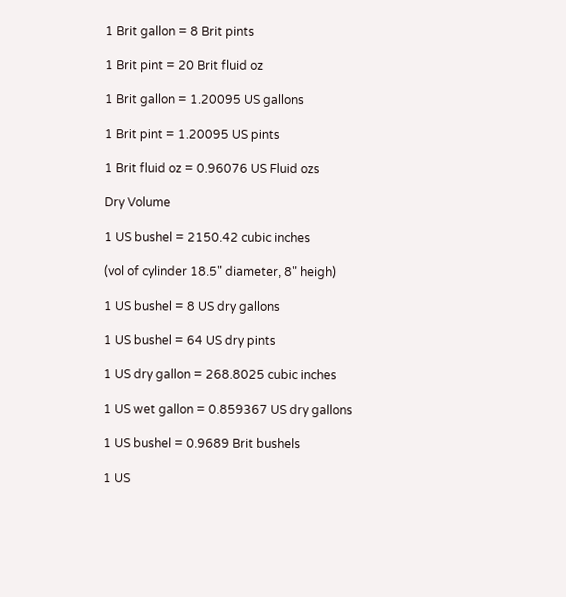1 Brit gallon = 8 Brit pints

1 Brit pint = 20 Brit fluid oz

1 Brit gallon = 1.20095 US gallons

1 Brit pint = 1.20095 US pints

1 Brit fluid oz = 0.96076 US Fluid ozs

Dry Volume

1 US bushel = 2150.42 cubic inches

(vol of cylinder 18.5" diameter, 8" heigh)

1 US bushel = 8 US dry gallons

1 US bushel = 64 US dry pints

1 US dry gallon = 268.8025 cubic inches

1 US wet gallon = 0.859367 US dry gallons

1 US bushel = 0.9689 Brit bushels

1 US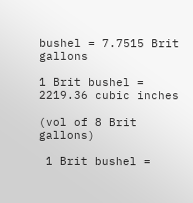bushel = 7.7515 Brit gallons

1 Brit bushel = 2219.36 cubic inches

(vol of 8 Brit gallons)

 1 Brit bushel =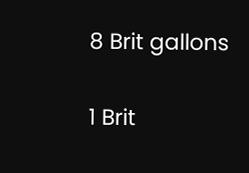8 Brit gallons

1 Brit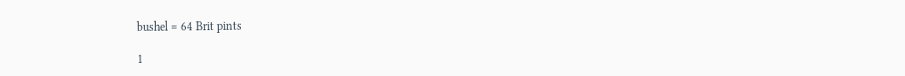bushel = 64 Brit pints

1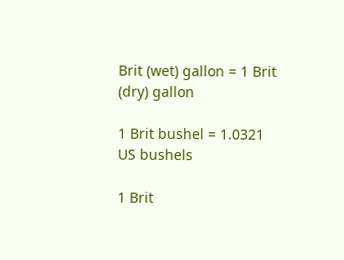Brit (wet) gallon = 1 Brit (dry) gallon

1 Brit bushel = 1.0321 US bushels

1 Brit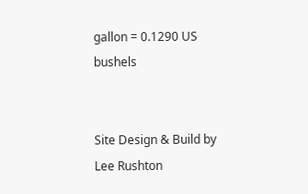gallon = 0.1290 US bushels


Site Design & Build by
Lee Rushton